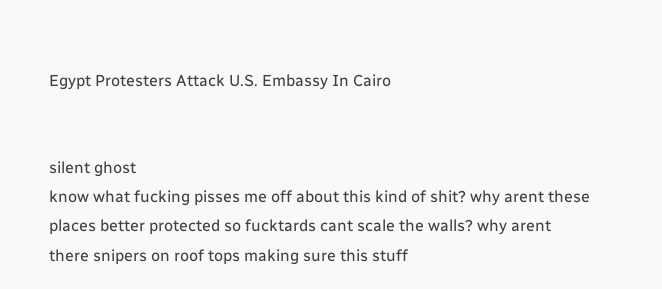Egypt Protesters Attack U.S. Embassy In Cairo


silent ghost
know what fucking pisses me off about this kind of shit? why arent these places better protected so fucktards cant scale the walls? why arent there snipers on roof tops making sure this stuff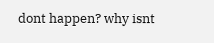dont happen? why isnt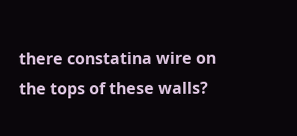there constatina wire on the tops of these walls?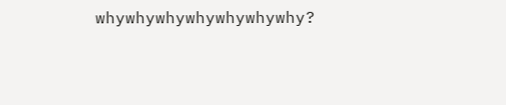whywhywhywhywhywhywhy?